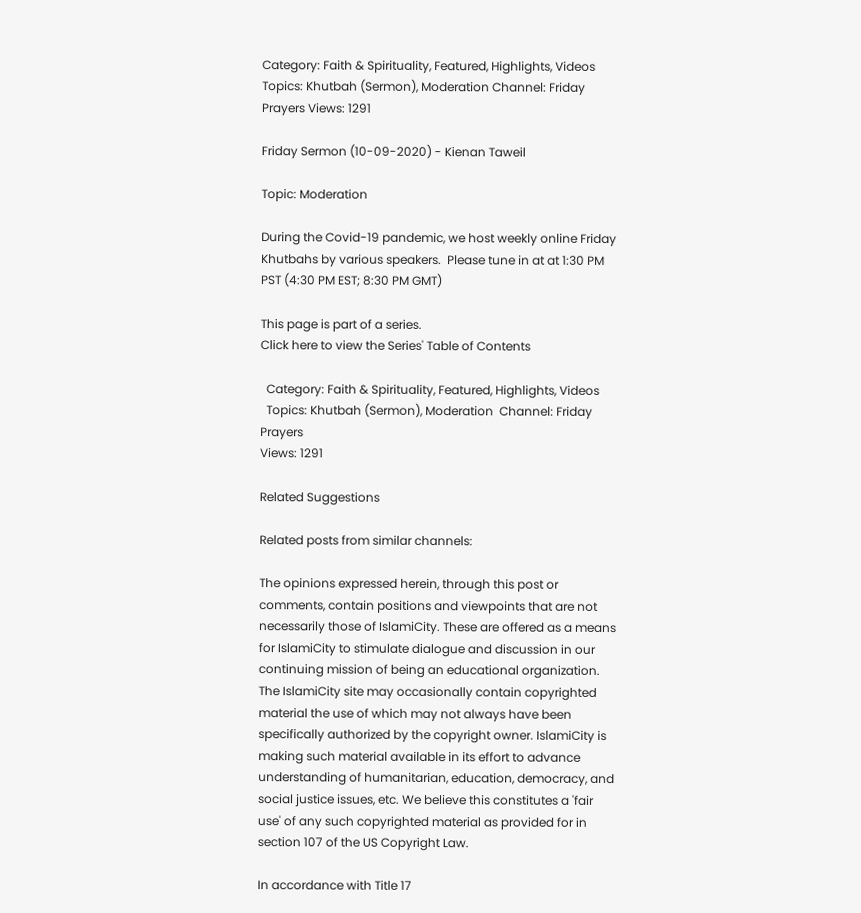Category: Faith & Spirituality, Featured, Highlights, Videos Topics: Khutbah (Sermon), Moderation Channel: Friday Prayers Views: 1291

Friday Sermon (10-09-2020) - Kienan Taweil

Topic: Moderation

During the Covid-19 pandemic, we host weekly online Friday Khutbahs by various speakers.  Please tune in at at 1:30 PM PST (4:30 PM EST; 8:30 PM GMT)

This page is part of a series.
Click here to view the Series' Table of Contents

  Category: Faith & Spirituality, Featured, Highlights, Videos
  Topics: Khutbah (Sermon), Moderation  Channel: Friday Prayers
Views: 1291

Related Suggestions

Related posts from similar channels:

The opinions expressed herein, through this post or comments, contain positions and viewpoints that are not necessarily those of IslamiCity. These are offered as a means for IslamiCity to stimulate dialogue and discussion in our continuing mission of being an educational organization. The IslamiCity site may occasionally contain copyrighted material the use of which may not always have been specifically authorized by the copyright owner. IslamiCity is making such material available in its effort to advance understanding of humanitarian, education, democracy, and social justice issues, etc. We believe this constitutes a 'fair use' of any such copyrighted material as provided for in section 107 of the US Copyright Law.

In accordance with Title 17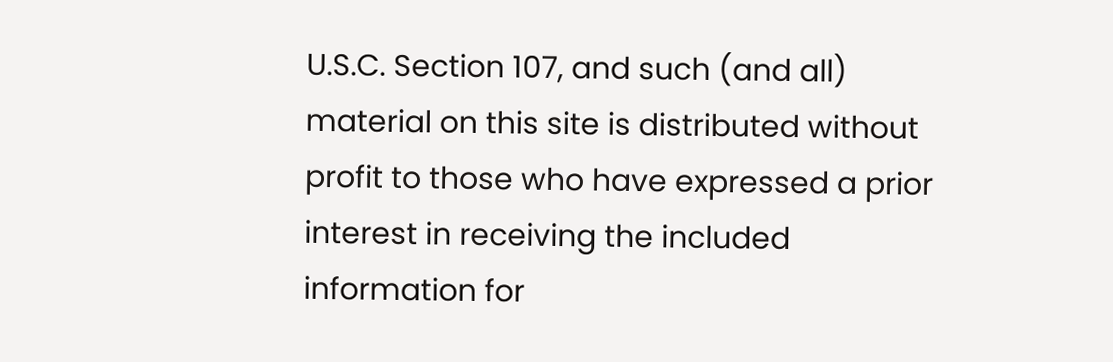U.S.C. Section 107, and such (and all) material on this site is distributed without profit to those who have expressed a prior interest in receiving the included information for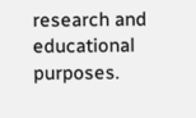research and educational purposes.